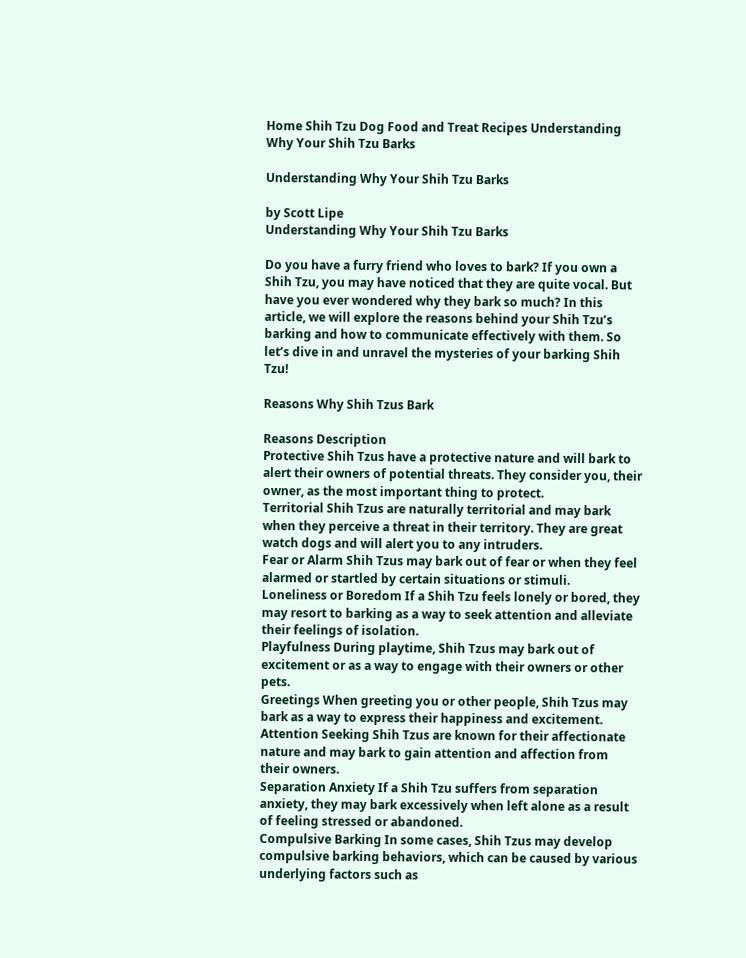Home Shih Tzu Dog Food and Treat Recipes Understanding Why Your Shih Tzu Barks

Understanding Why Your Shih Tzu Barks

by Scott Lipe
Understanding Why Your Shih Tzu Barks

Do you have a furry friend who loves to bark? If you own a Shih Tzu, you may have noticed that they are quite vocal. But have you ever wondered why they bark so much? In this article, we will explore the reasons behind your Shih Tzu’s barking and how to communicate effectively with them. So let’s dive in and unravel the mysteries of your barking Shih Tzu!

Reasons Why Shih Tzus Bark

Reasons Description
Protective Shih Tzus have a protective nature and will bark to alert their owners of potential threats. They consider you, their owner, as the most important thing to protect.
Territorial Shih Tzus are naturally territorial and may bark when they perceive a threat in their territory. They are great watch dogs and will alert you to any intruders.
Fear or Alarm Shih Tzus may bark out of fear or when they feel alarmed or startled by certain situations or stimuli.
Loneliness or Boredom If a Shih Tzu feels lonely or bored, they may resort to barking as a way to seek attention and alleviate their feelings of isolation.
Playfulness During playtime, Shih Tzus may bark out of excitement or as a way to engage with their owners or other pets.
Greetings When greeting you or other people, Shih Tzus may bark as a way to express their happiness and excitement.
Attention Seeking Shih Tzus are known for their affectionate nature and may bark to gain attention and affection from their owners.
Separation Anxiety If a Shih Tzu suffers from separation anxiety, they may bark excessively when left alone as a result of feeling stressed or abandoned.
Compulsive Barking In some cases, Shih Tzus may develop compulsive barking behaviors, which can be caused by various underlying factors such as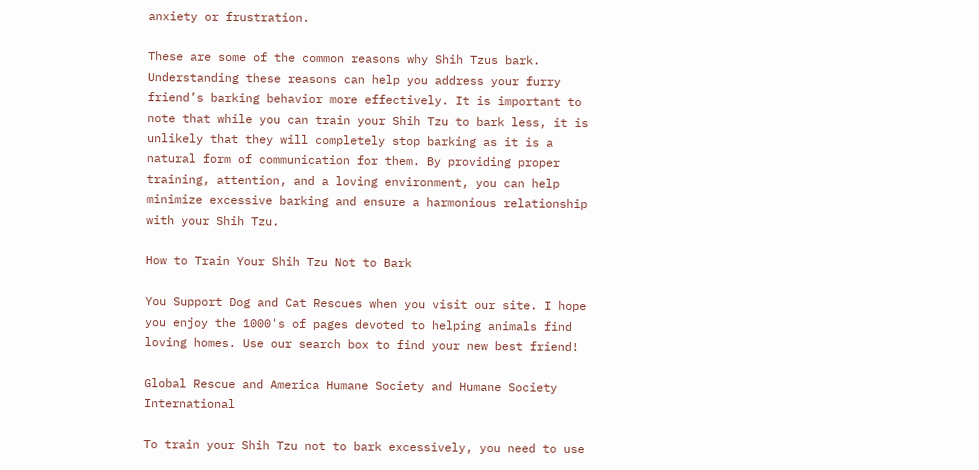anxiety or frustration.

These are some of the common reasons why Shih Tzus bark. Understanding these reasons can help you address your furry friend’s barking behavior more effectively. It is important to note that while you can train your Shih Tzu to bark less, it is unlikely that they will completely stop barking as it is a natural form of communication for them. By providing proper training, attention, and a loving environment, you can help minimize excessive barking and ensure a harmonious relationship with your Shih Tzu.

How to Train Your Shih Tzu Not to Bark

You Support Dog and Cat Rescues when you visit our site. I hope you enjoy the 1000's of pages devoted to helping animals find loving homes. Use our search box to find your new best friend!

Global Rescue and America Humane Society and Humane Society International

To train your Shih Tzu not to bark excessively, you need to use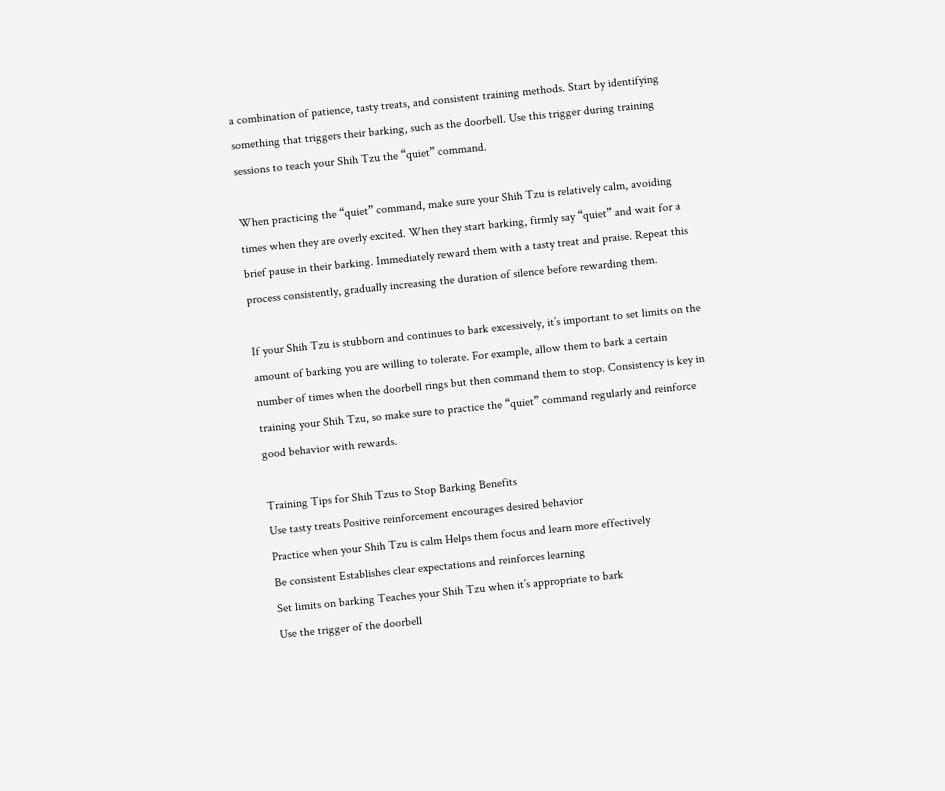a combination of patience, tasty treats, and consistent training methods. Start by identifying something that triggers their barking, such as the doorbell. Use this trigger during training sessions to teach your Shih Tzu the “quiet” command.

When practicing the “quiet” command, make sure your Shih Tzu is relatively calm, avoiding times when they are overly excited. When they start barking, firmly say “quiet” and wait for a brief pause in their barking. Immediately reward them with a tasty treat and praise. Repeat this process consistently, gradually increasing the duration of silence before rewarding them.

If your Shih Tzu is stubborn and continues to bark excessively, it’s important to set limits on the amount of barking you are willing to tolerate. For example, allow them to bark a certain number of times when the doorbell rings but then command them to stop. Consistency is key in training your Shih Tzu, so make sure to practice the “quiet” command regularly and reinforce good behavior with rewards.

Training Tips for Shih Tzus to Stop Barking Benefits
Use tasty treats Positive reinforcement encourages desired behavior
Practice when your Shih Tzu is calm Helps them focus and learn more effectively
Be consistent Establishes clear expectations and reinforces learning
Set limits on barking Teaches your Shih Tzu when it’s appropriate to bark
Use the trigger of the doorbell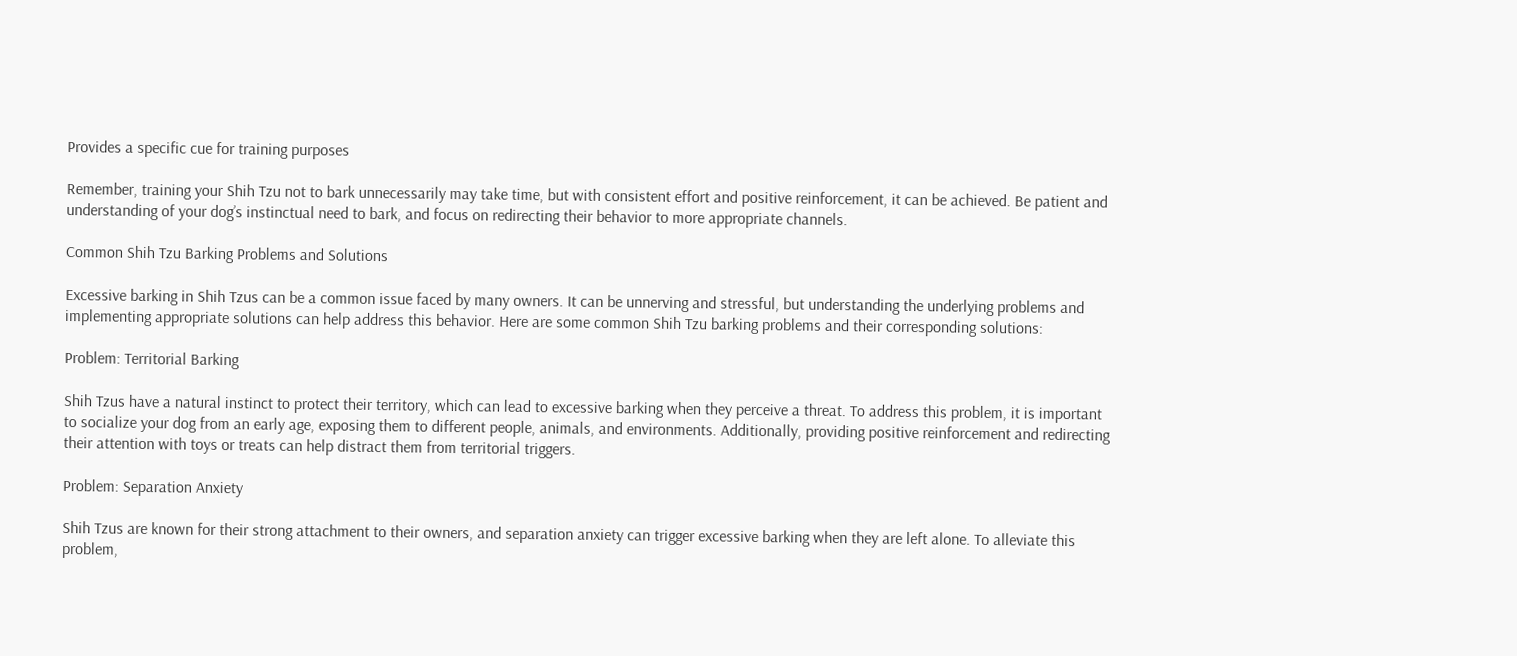Provides a specific cue for training purposes

Remember, training your Shih Tzu not to bark unnecessarily may take time, but with consistent effort and positive reinforcement, it can be achieved. Be patient and understanding of your dog’s instinctual need to bark, and focus on redirecting their behavior to more appropriate channels.

Common Shih Tzu Barking Problems and Solutions

Excessive barking in Shih Tzus can be a common issue faced by many owners. It can be unnerving and stressful, but understanding the underlying problems and implementing appropriate solutions can help address this behavior. Here are some common Shih Tzu barking problems and their corresponding solutions:

Problem: Territorial Barking

Shih Tzus have a natural instinct to protect their territory, which can lead to excessive barking when they perceive a threat. To address this problem, it is important to socialize your dog from an early age, exposing them to different people, animals, and environments. Additionally, providing positive reinforcement and redirecting their attention with toys or treats can help distract them from territorial triggers.

Problem: Separation Anxiety

Shih Tzus are known for their strong attachment to their owners, and separation anxiety can trigger excessive barking when they are left alone. To alleviate this problem,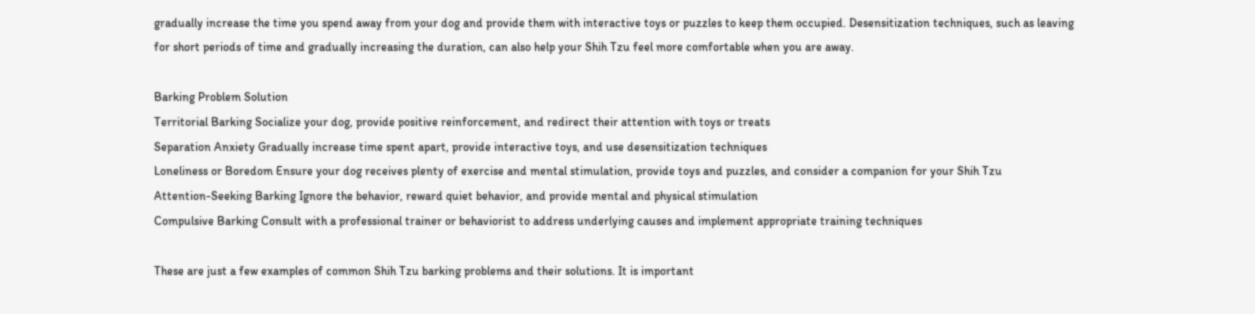gradually increase the time you spend away from your dog and provide them with interactive toys or puzzles to keep them occupied. Desensitization techniques, such as leaving for short periods of time and gradually increasing the duration, can also help your Shih Tzu feel more comfortable when you are away.

Barking Problem Solution
Territorial Barking Socialize your dog, provide positive reinforcement, and redirect their attention with toys or treats
Separation Anxiety Gradually increase time spent apart, provide interactive toys, and use desensitization techniques
Loneliness or Boredom Ensure your dog receives plenty of exercise and mental stimulation, provide toys and puzzles, and consider a companion for your Shih Tzu
Attention-Seeking Barking Ignore the behavior, reward quiet behavior, and provide mental and physical stimulation
Compulsive Barking Consult with a professional trainer or behaviorist to address underlying causes and implement appropriate training techniques

These are just a few examples of common Shih Tzu barking problems and their solutions. It is important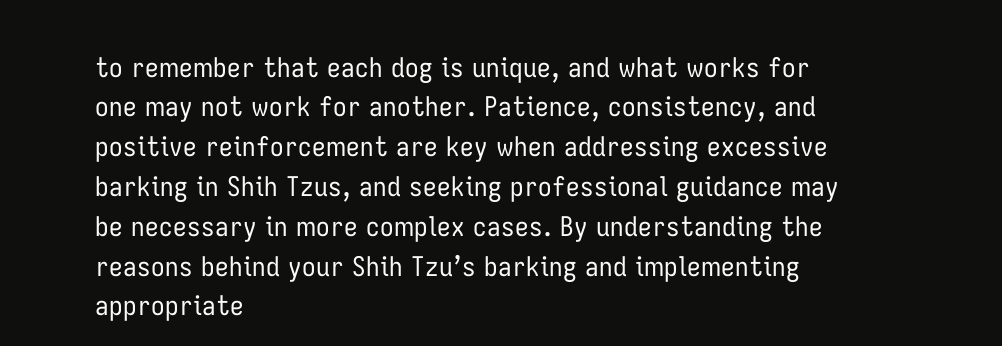to remember that each dog is unique, and what works for one may not work for another. Patience, consistency, and positive reinforcement are key when addressing excessive barking in Shih Tzus, and seeking professional guidance may be necessary in more complex cases. By understanding the reasons behind your Shih Tzu’s barking and implementing appropriate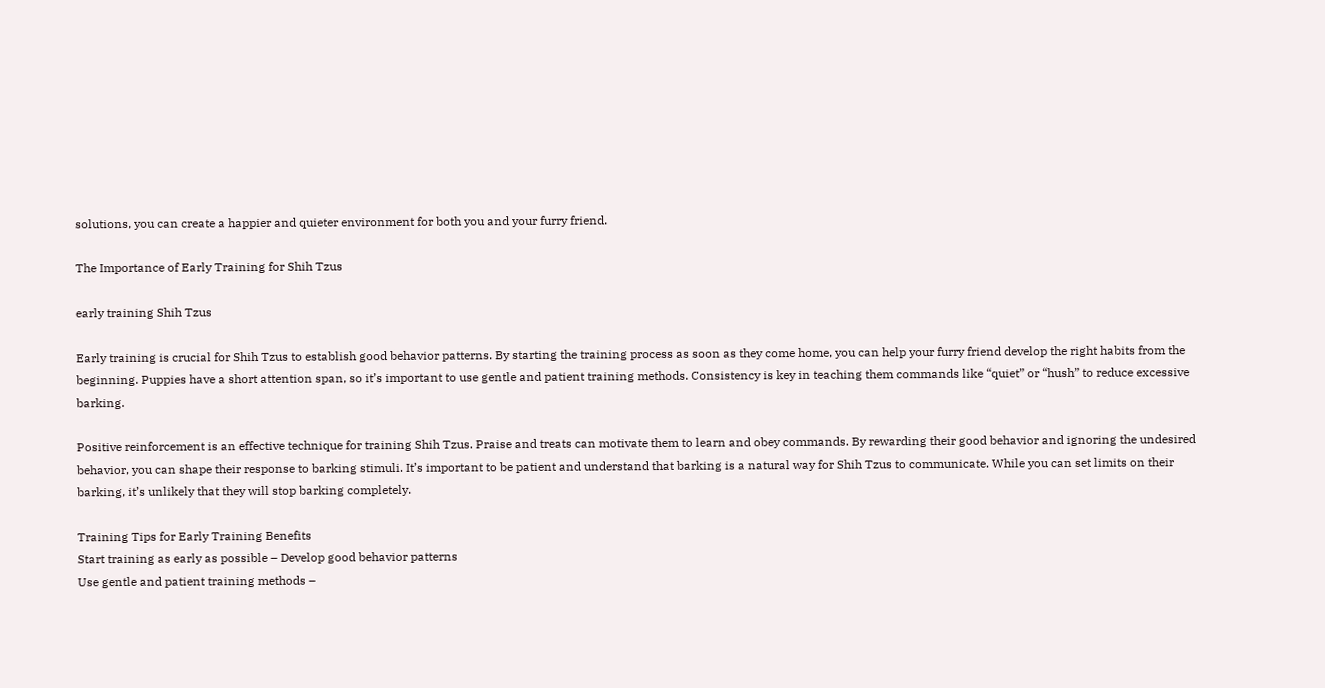solutions, you can create a happier and quieter environment for both you and your furry friend.

The Importance of Early Training for Shih Tzus

early training Shih Tzus

Early training is crucial for Shih Tzus to establish good behavior patterns. By starting the training process as soon as they come home, you can help your furry friend develop the right habits from the beginning. Puppies have a short attention span, so it’s important to use gentle and patient training methods. Consistency is key in teaching them commands like “quiet” or “hush” to reduce excessive barking.

Positive reinforcement is an effective technique for training Shih Tzus. Praise and treats can motivate them to learn and obey commands. By rewarding their good behavior and ignoring the undesired behavior, you can shape their response to barking stimuli. It’s important to be patient and understand that barking is a natural way for Shih Tzus to communicate. While you can set limits on their barking, it’s unlikely that they will stop barking completely.

Training Tips for Early Training Benefits
Start training as early as possible – Develop good behavior patterns
Use gentle and patient training methods –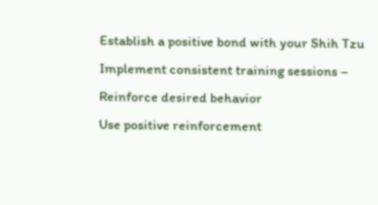Establish a positive bond with your Shih Tzu
Implement consistent training sessions – Reinforce desired behavior
Use positive reinforcement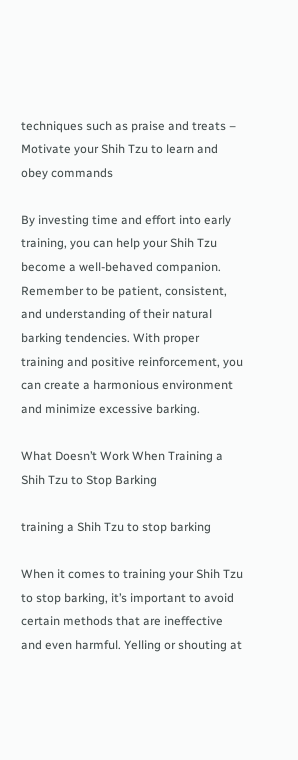techniques such as praise and treats – Motivate your Shih Tzu to learn and obey commands

By investing time and effort into early training, you can help your Shih Tzu become a well-behaved companion. Remember to be patient, consistent, and understanding of their natural barking tendencies. With proper training and positive reinforcement, you can create a harmonious environment and minimize excessive barking.

What Doesn’t Work When Training a Shih Tzu to Stop Barking

training a Shih Tzu to stop barking

When it comes to training your Shih Tzu to stop barking, it’s important to avoid certain methods that are ineffective and even harmful. Yelling or shouting at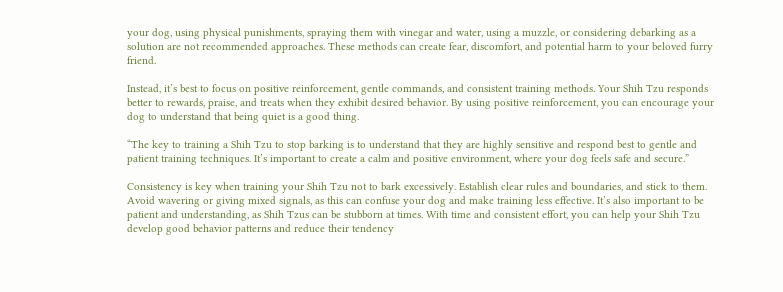your dog, using physical punishments, spraying them with vinegar and water, using a muzzle, or considering debarking as a solution are not recommended approaches. These methods can create fear, discomfort, and potential harm to your beloved furry friend.

Instead, it’s best to focus on positive reinforcement, gentle commands, and consistent training methods. Your Shih Tzu responds better to rewards, praise, and treats when they exhibit desired behavior. By using positive reinforcement, you can encourage your dog to understand that being quiet is a good thing.

“The key to training a Shih Tzu to stop barking is to understand that they are highly sensitive and respond best to gentle and patient training techniques. It’s important to create a calm and positive environment, where your dog feels safe and secure.”

Consistency is key when training your Shih Tzu not to bark excessively. Establish clear rules and boundaries, and stick to them. Avoid wavering or giving mixed signals, as this can confuse your dog and make training less effective. It’s also important to be patient and understanding, as Shih Tzus can be stubborn at times. With time and consistent effort, you can help your Shih Tzu develop good behavior patterns and reduce their tendency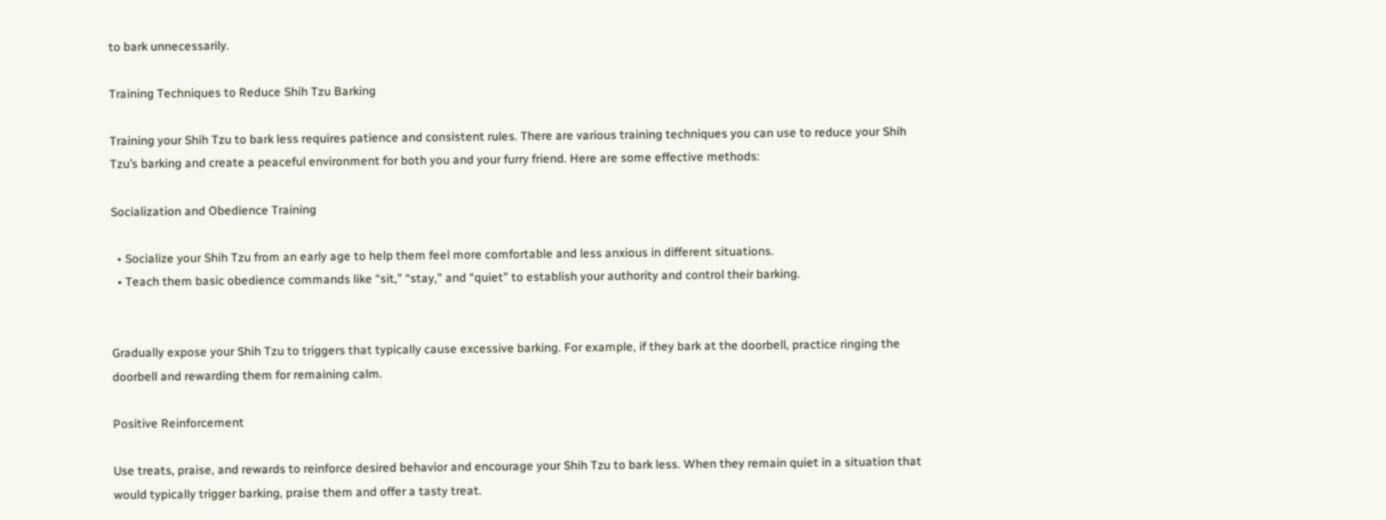to bark unnecessarily.

Training Techniques to Reduce Shih Tzu Barking

Training your Shih Tzu to bark less requires patience and consistent rules. There are various training techniques you can use to reduce your Shih Tzu’s barking and create a peaceful environment for both you and your furry friend. Here are some effective methods:

Socialization and Obedience Training

  • Socialize your Shih Tzu from an early age to help them feel more comfortable and less anxious in different situations.
  • Teach them basic obedience commands like “sit,” “stay,” and “quiet” to establish your authority and control their barking.


Gradually expose your Shih Tzu to triggers that typically cause excessive barking. For example, if they bark at the doorbell, practice ringing the doorbell and rewarding them for remaining calm.

Positive Reinforcement

Use treats, praise, and rewards to reinforce desired behavior and encourage your Shih Tzu to bark less. When they remain quiet in a situation that would typically trigger barking, praise them and offer a tasty treat.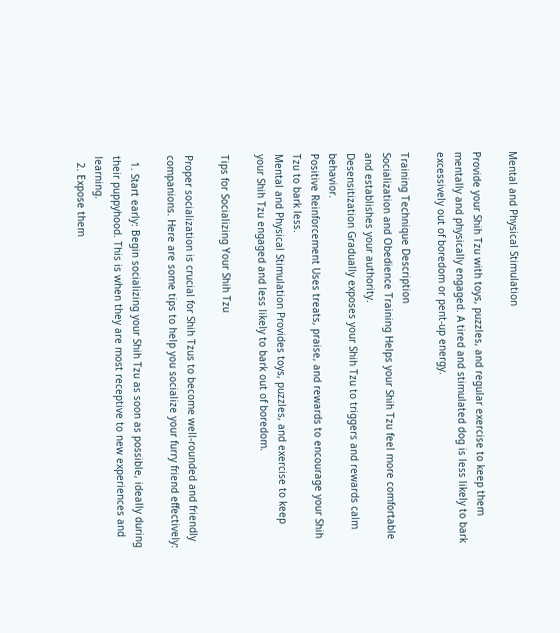Mental and Physical Stimulation

Provide your Shih Tzu with toys, puzzles, and regular exercise to keep them mentally and physically engaged. A tired and stimulated dog is less likely to bark excessively out of boredom or pent-up energy.

Training Technique Description
Socialization and Obedience Training Helps your Shih Tzu feel more comfortable and establishes your authority.
Desensitization Gradually exposes your Shih Tzu to triggers and rewards calm behavior.
Positive Reinforcement Uses treats, praise, and rewards to encourage your Shih Tzu to bark less.
Mental and Physical Stimulation Provides toys, puzzles, and exercise to keep your Shih Tzu engaged and less likely to bark out of boredom.

Tips for Socializing Your Shih Tzu

Proper socialization is crucial for Shih Tzus to become well-rounded and friendly companions. Here are some tips to help you socialize your furry friend effectively:

  1. Start early: Begin socializing your Shih Tzu as soon as possible, ideally during their puppyhood. This is when they are most receptive to new experiences and learning.
  2. Expose them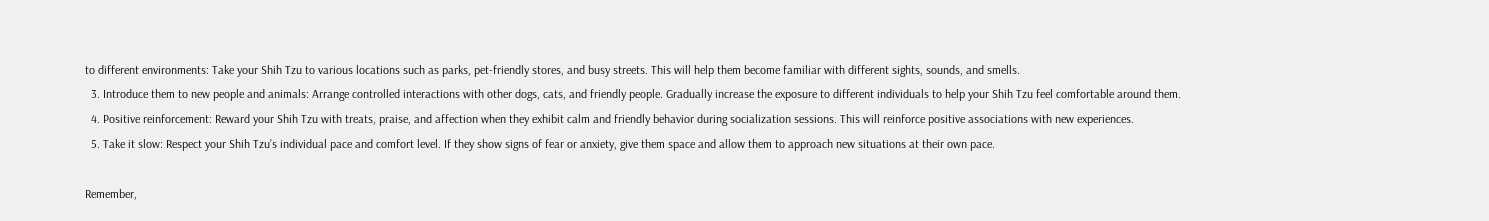to different environments: Take your Shih Tzu to various locations such as parks, pet-friendly stores, and busy streets. This will help them become familiar with different sights, sounds, and smells.
  3. Introduce them to new people and animals: Arrange controlled interactions with other dogs, cats, and friendly people. Gradually increase the exposure to different individuals to help your Shih Tzu feel comfortable around them.
  4. Positive reinforcement: Reward your Shih Tzu with treats, praise, and affection when they exhibit calm and friendly behavior during socialization sessions. This will reinforce positive associations with new experiences.
  5. Take it slow: Respect your Shih Tzu’s individual pace and comfort level. If they show signs of fear or anxiety, give them space and allow them to approach new situations at their own pace.

Remember,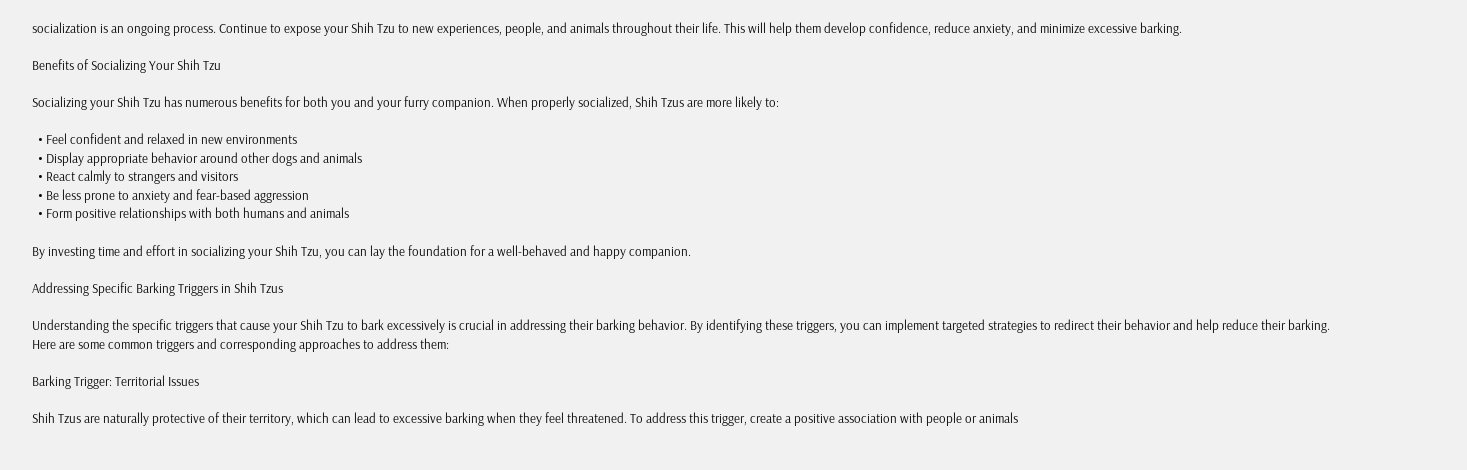socialization is an ongoing process. Continue to expose your Shih Tzu to new experiences, people, and animals throughout their life. This will help them develop confidence, reduce anxiety, and minimize excessive barking.

Benefits of Socializing Your Shih Tzu

Socializing your Shih Tzu has numerous benefits for both you and your furry companion. When properly socialized, Shih Tzus are more likely to:

  • Feel confident and relaxed in new environments
  • Display appropriate behavior around other dogs and animals
  • React calmly to strangers and visitors
  • Be less prone to anxiety and fear-based aggression
  • Form positive relationships with both humans and animals

By investing time and effort in socializing your Shih Tzu, you can lay the foundation for a well-behaved and happy companion.

Addressing Specific Barking Triggers in Shih Tzus

Understanding the specific triggers that cause your Shih Tzu to bark excessively is crucial in addressing their barking behavior. By identifying these triggers, you can implement targeted strategies to redirect their behavior and help reduce their barking. Here are some common triggers and corresponding approaches to address them:

Barking Trigger: Territorial Issues

Shih Tzus are naturally protective of their territory, which can lead to excessive barking when they feel threatened. To address this trigger, create a positive association with people or animals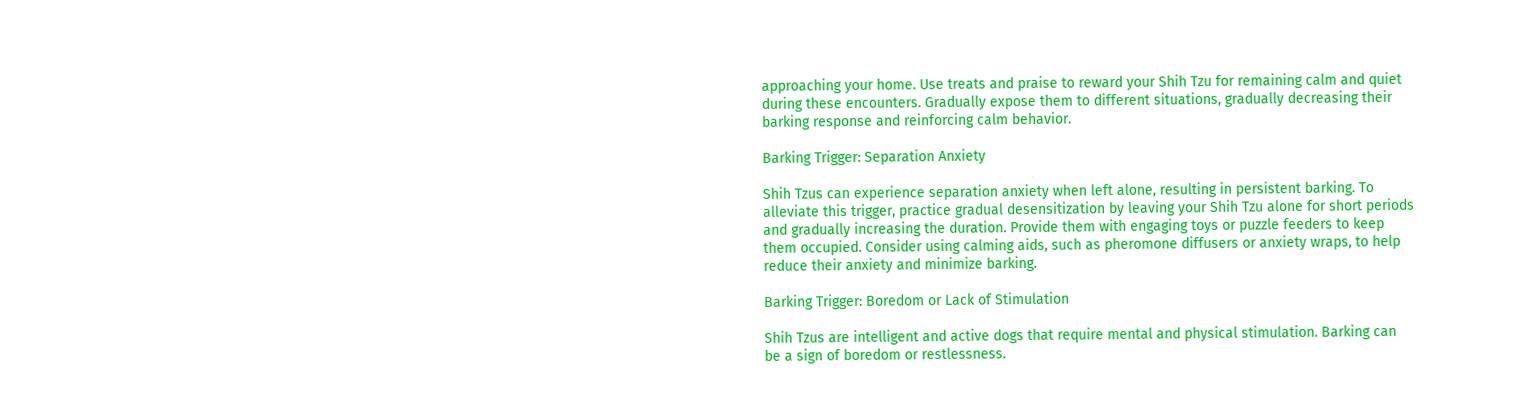approaching your home. Use treats and praise to reward your Shih Tzu for remaining calm and quiet during these encounters. Gradually expose them to different situations, gradually decreasing their barking response and reinforcing calm behavior.

Barking Trigger: Separation Anxiety

Shih Tzus can experience separation anxiety when left alone, resulting in persistent barking. To alleviate this trigger, practice gradual desensitization by leaving your Shih Tzu alone for short periods and gradually increasing the duration. Provide them with engaging toys or puzzle feeders to keep them occupied. Consider using calming aids, such as pheromone diffusers or anxiety wraps, to help reduce their anxiety and minimize barking.

Barking Trigger: Boredom or Lack of Stimulation

Shih Tzus are intelligent and active dogs that require mental and physical stimulation. Barking can be a sign of boredom or restlessness.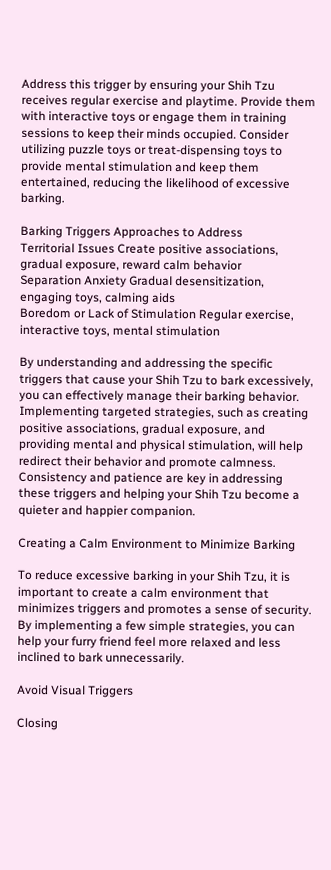Address this trigger by ensuring your Shih Tzu receives regular exercise and playtime. Provide them with interactive toys or engage them in training sessions to keep their minds occupied. Consider utilizing puzzle toys or treat-dispensing toys to provide mental stimulation and keep them entertained, reducing the likelihood of excessive barking.

Barking Triggers Approaches to Address
Territorial Issues Create positive associations, gradual exposure, reward calm behavior
Separation Anxiety Gradual desensitization, engaging toys, calming aids
Boredom or Lack of Stimulation Regular exercise, interactive toys, mental stimulation

By understanding and addressing the specific triggers that cause your Shih Tzu to bark excessively, you can effectively manage their barking behavior. Implementing targeted strategies, such as creating positive associations, gradual exposure, and providing mental and physical stimulation, will help redirect their behavior and promote calmness. Consistency and patience are key in addressing these triggers and helping your Shih Tzu become a quieter and happier companion.

Creating a Calm Environment to Minimize Barking

To reduce excessive barking in your Shih Tzu, it is important to create a calm environment that minimizes triggers and promotes a sense of security. By implementing a few simple strategies, you can help your furry friend feel more relaxed and less inclined to bark unnecessarily.

Avoid Visual Triggers

Closing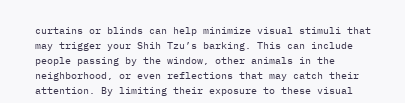curtains or blinds can help minimize visual stimuli that may trigger your Shih Tzu’s barking. This can include people passing by the window, other animals in the neighborhood, or even reflections that may catch their attention. By limiting their exposure to these visual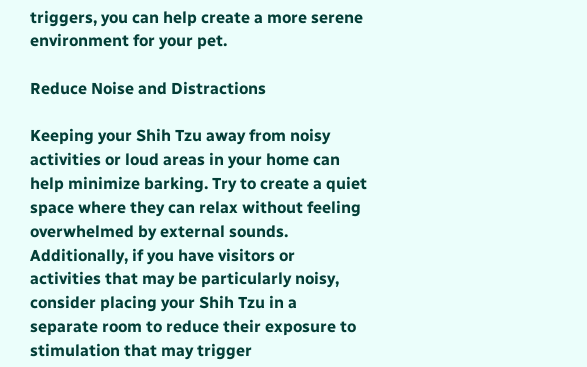triggers, you can help create a more serene environment for your pet.

Reduce Noise and Distractions

Keeping your Shih Tzu away from noisy activities or loud areas in your home can help minimize barking. Try to create a quiet space where they can relax without feeling overwhelmed by external sounds. Additionally, if you have visitors or activities that may be particularly noisy, consider placing your Shih Tzu in a separate room to reduce their exposure to stimulation that may trigger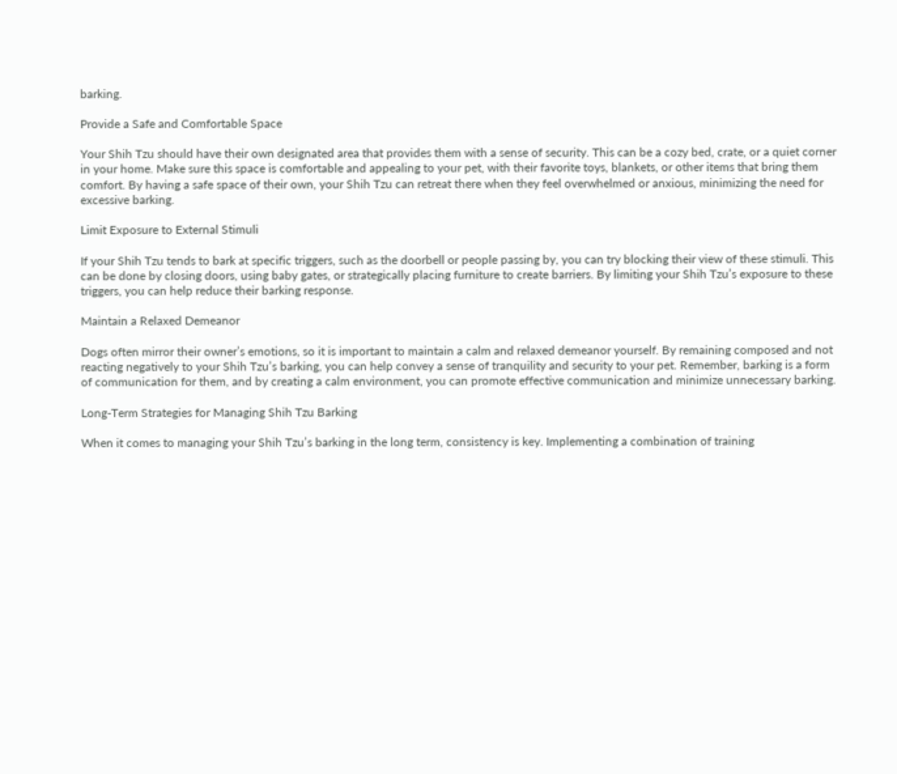barking.

Provide a Safe and Comfortable Space

Your Shih Tzu should have their own designated area that provides them with a sense of security. This can be a cozy bed, crate, or a quiet corner in your home. Make sure this space is comfortable and appealing to your pet, with their favorite toys, blankets, or other items that bring them comfort. By having a safe space of their own, your Shih Tzu can retreat there when they feel overwhelmed or anxious, minimizing the need for excessive barking.

Limit Exposure to External Stimuli

If your Shih Tzu tends to bark at specific triggers, such as the doorbell or people passing by, you can try blocking their view of these stimuli. This can be done by closing doors, using baby gates, or strategically placing furniture to create barriers. By limiting your Shih Tzu’s exposure to these triggers, you can help reduce their barking response.

Maintain a Relaxed Demeanor

Dogs often mirror their owner’s emotions, so it is important to maintain a calm and relaxed demeanor yourself. By remaining composed and not reacting negatively to your Shih Tzu’s barking, you can help convey a sense of tranquility and security to your pet. Remember, barking is a form of communication for them, and by creating a calm environment, you can promote effective communication and minimize unnecessary barking.

Long-Term Strategies for Managing Shih Tzu Barking

When it comes to managing your Shih Tzu’s barking in the long term, consistency is key. Implementing a combination of training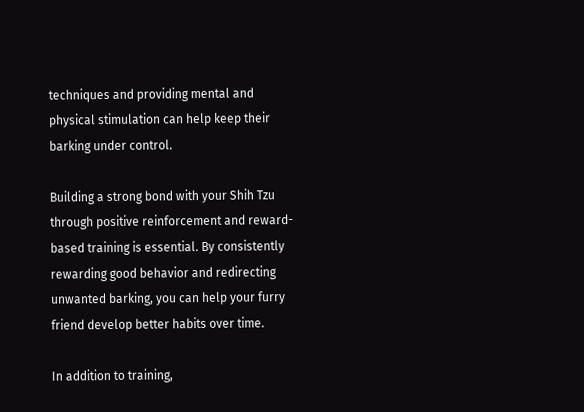techniques and providing mental and physical stimulation can help keep their barking under control.

Building a strong bond with your Shih Tzu through positive reinforcement and reward-based training is essential. By consistently rewarding good behavior and redirecting unwanted barking, you can help your furry friend develop better habits over time.

In addition to training,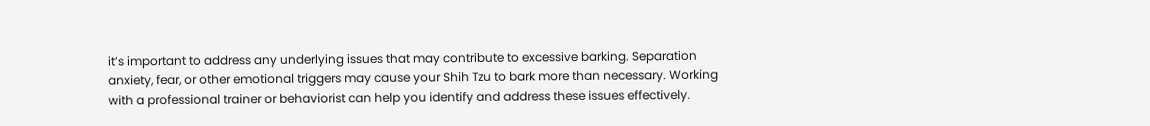it’s important to address any underlying issues that may contribute to excessive barking. Separation anxiety, fear, or other emotional triggers may cause your Shih Tzu to bark more than necessary. Working with a professional trainer or behaviorist can help you identify and address these issues effectively.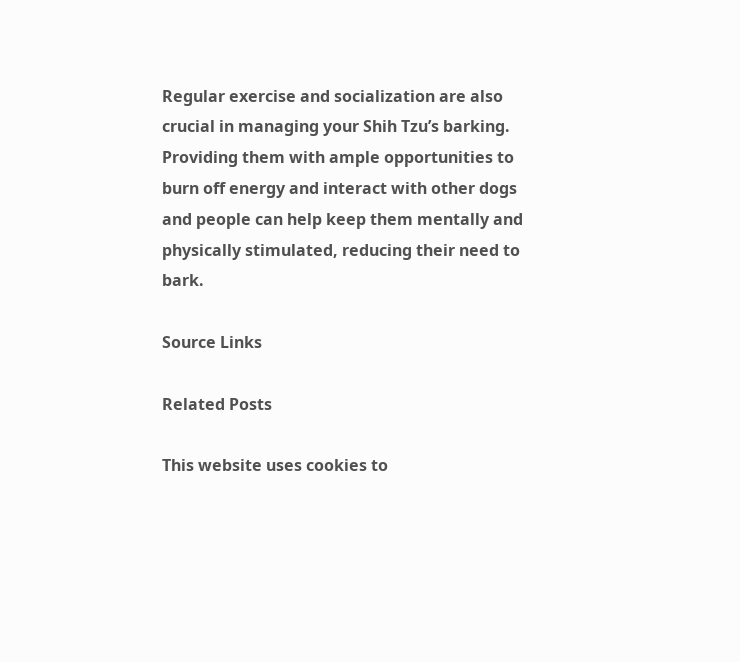Regular exercise and socialization are also crucial in managing your Shih Tzu’s barking. Providing them with ample opportunities to burn off energy and interact with other dogs and people can help keep them mentally and physically stimulated, reducing their need to bark.

Source Links

Related Posts

This website uses cookies to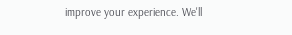improve your experience. We'll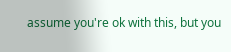assume you're ok with this, but you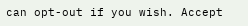can opt-out if you wish. Accept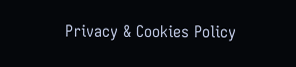Privacy & Cookies Policy